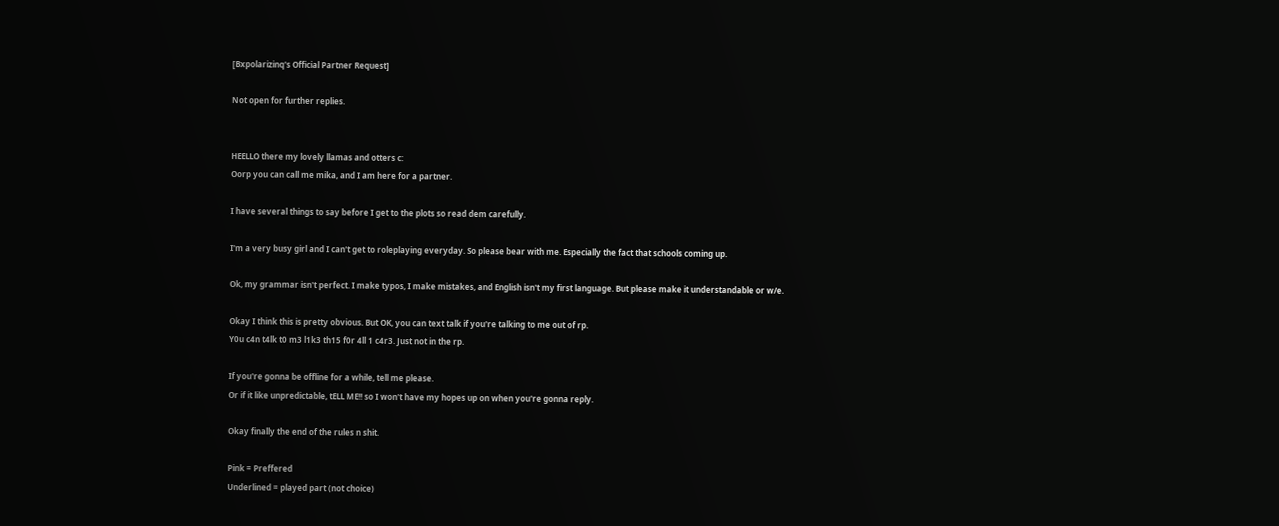[Bxpolarizinq's Official Partner Request]

Not open for further replies.


HEELLO there my lovely llamas and otters c:
Oorp you can call me mika, and I am here for a partner.

I have several things to say before I get to the plots so read dem carefully.

I'm a very busy girl and I can't get to roleplaying everyday. So please bear with me. Especially the fact that schools coming up.

Ok, my grammar isn't perfect. I make typos, I make mistakes, and English isn't my first language. But please make it understandable or w/e.

Okay I think this is pretty obvious. But OK, you can text talk if you're talking to me out of rp.
Y0u c4n t4lk t0 m3 l1k3 th15 f0r 4ll 1 c4r3. Just not in the rp.

If you're gonna be offline for a while, tell me please.
Or if it like unpredictable, tELL ME!! so I won't have my hopes up on when you're gonna reply.

Okay finally the end of the rules n shit.

Pink = Preffered
Underlined = played part (not choice)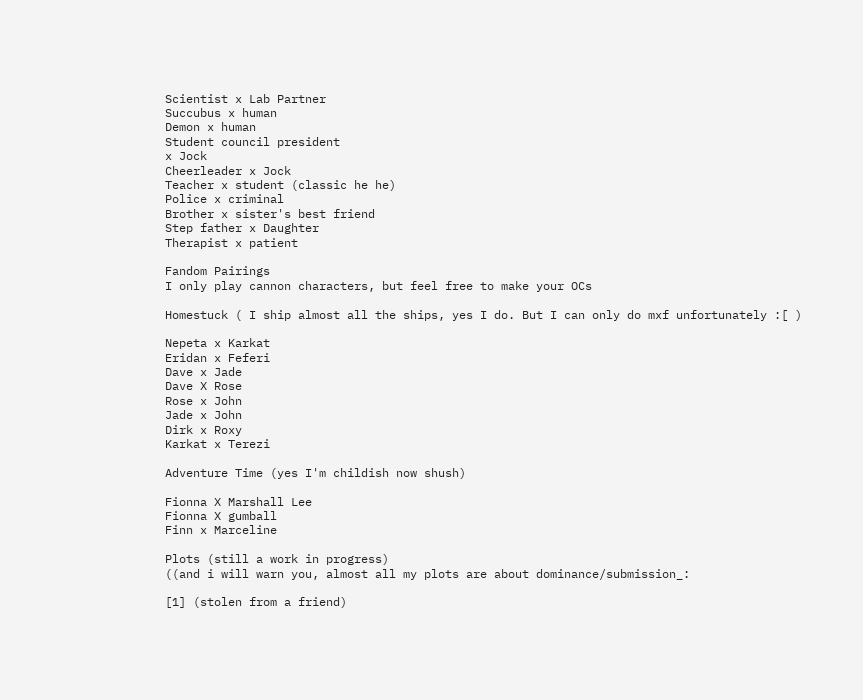Scientist x Lab Partner
Succubus x human
Demon x human
Student council president
x Jock
Cheerleader x Jock
Teacher x student (classic he he)
Police x criminal
Brother x sister's best friend
Step father x Daughter
Therapist x patient

Fandom Pairings
I only play cannon characters, but feel free to make your OCs

Homestuck ( I ship almost all the ships, yes I do. But I can only do mxf unfortunately :[ )

Nepeta x Karkat
Eridan x Feferi
Dave x Jade
Dave X Rose
Rose x John
Jade x John
Dirk x Roxy
Karkat x Terezi

Adventure Time (yes I'm childish now shush)

Fionna X Marshall Lee
Fionna X gumball
Finn x Marceline

Plots (still a work in progress)
((and i will warn you, almost all my plots are about dominance/submission_:

[1] (stolen from a friend)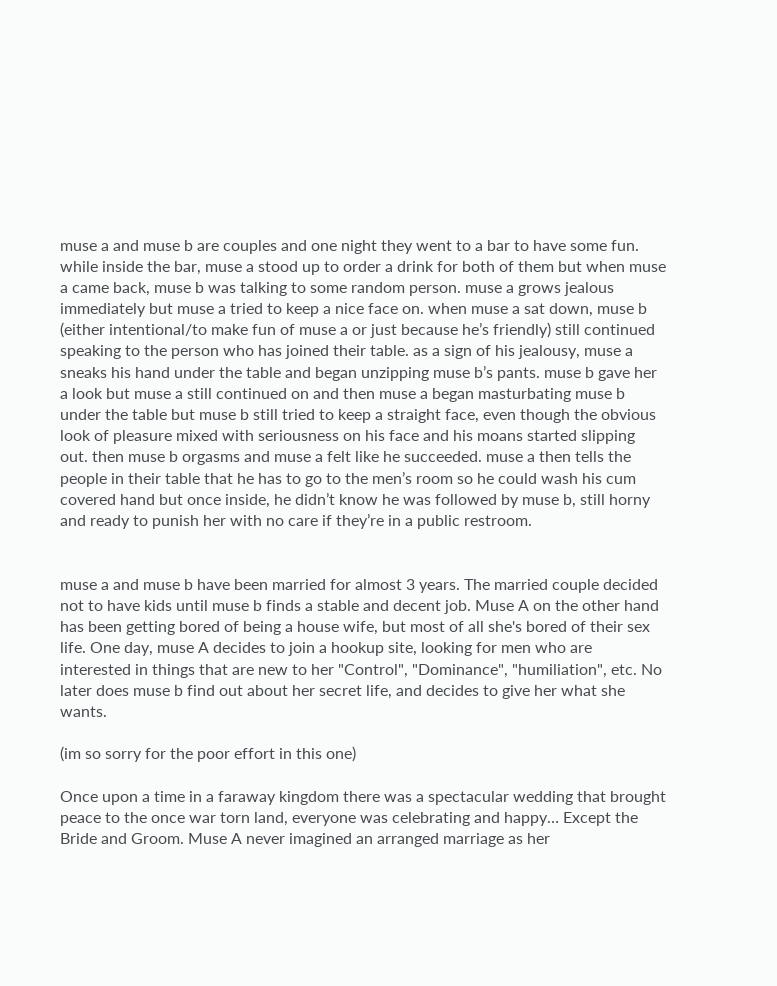muse a and muse b are couples and one night they went to a bar to have some fun. while inside the bar, muse a stood up to order a drink for both of them but when muse a came back, muse b was talking to some random person. muse a grows jealous immediately but muse a tried to keep a nice face on. when muse a sat down, muse b (either intentional/to make fun of muse a or just because he’s friendly) still continued speaking to the person who has joined their table. as a sign of his jealousy, muse a sneaks his hand under the table and began unzipping muse b’s pants. muse b gave her a look but muse a still continued on and then muse a began masturbating muse b under the table but muse b still tried to keep a straight face, even though the obvious look of pleasure mixed with seriousness on his face and his moans started slipping out. then muse b orgasms and muse a felt like he succeeded. muse a then tells the people in their table that he has to go to the men’s room so he could wash his cum covered hand but once inside, he didn’t know he was followed by muse b, still horny and ready to punish her with no care if they’re in a public restroom.


muse a and muse b have been married for almost 3 years. The married couple decided not to have kids until muse b finds a stable and decent job. Muse A on the other hand has been getting bored of being a house wife, but most of all she's bored of their sex life. One day, muse A decides to join a hookup site, looking for men who are interested in things that are new to her "Control", "Dominance", "humiliation", etc. No later does muse b find out about her secret life, and decides to give her what she wants.

(im so sorry for the poor effort in this one)

Once upon a time in a faraway kingdom there was a spectacular wedding that brought peace to the once war torn land, everyone was celebrating and happy… Except the Bride and Groom. Muse A never imagined an arranged marriage as her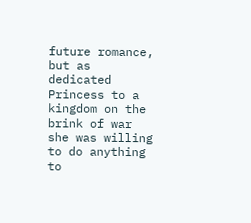future romance, but as dedicated Princess to a kingdom on the brink of war she was willing to do anything to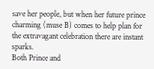save her people, but when her future prince charming (muse B) comes to help plan for the extravagant celebration there are instant sparks.
Both Prince and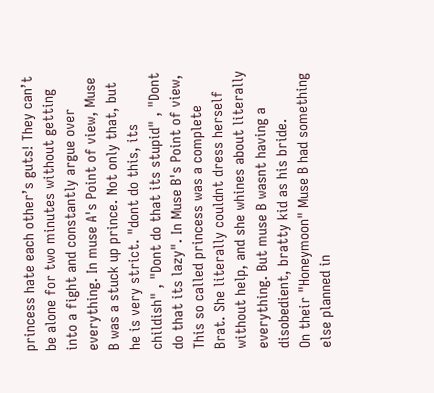princess hate each other’s guts! They can’t be alone for two minutes without getting into a fight and constantly argue over everything. In muse A's Point of view, Muse B was a stuck up prince. Not only that, but he is very strict. "dont do this, its childish" , "Dont do that its stupid" , "Dont do that its lazy". In Muse B's Point of view, This so called princess was a complete Brat. She literally couldnt dress herself without help, and she whines about literally everything. But muse B wasnt having a disobedient, bratty kid as his bride.
On their "Honeymoon" Muse B had something else planned in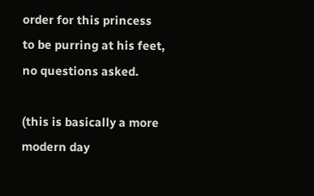order for this princess to be purring at his feet, no questions asked.

(this is basically a more modern day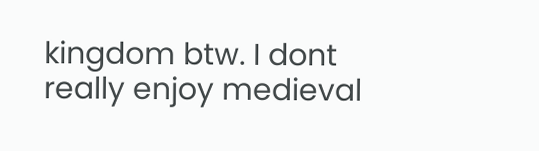kingdom btw. I dont really enjoy medieval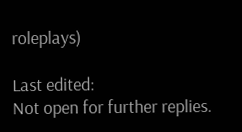roleplays)

Last edited:
Not open for further replies.